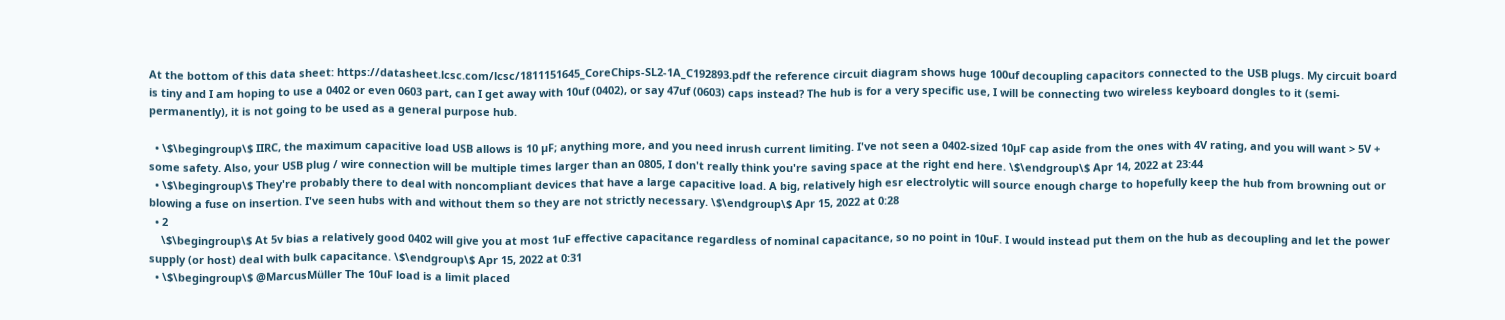At the bottom of this data sheet: https://datasheet.lcsc.com/lcsc/1811151645_CoreChips-SL2-1A_C192893.pdf the reference circuit diagram shows huge 100uf decoupling capacitors connected to the USB plugs. My circuit board is tiny and I am hoping to use a 0402 or even 0603 part, can I get away with 10uf (0402), or say 47uf (0603) caps instead? The hub is for a very specific use, I will be connecting two wireless keyboard dongles to it (semi-permanently), it is not going to be used as a general purpose hub.

  • \$\begingroup\$ IIRC, the maximum capacitive load USB allows is 10 µF; anything more, and you need inrush current limiting. I've not seen a 0402-sized 10µF cap aside from the ones with 4V rating, and you will want > 5V + some safety. Also, your USB plug / wire connection will be multiple times larger than an 0805, I don't really think you're saving space at the right end here. \$\endgroup\$ Apr 14, 2022 at 23:44
  • \$\begingroup\$ They're probably there to deal with noncompliant devices that have a large capacitive load. A big, relatively high esr electrolytic will source enough charge to hopefully keep the hub from browning out or blowing a fuse on insertion. I've seen hubs with and without them so they are not strictly necessary. \$\endgroup\$ Apr 15, 2022 at 0:28
  • 2
    \$\begingroup\$ At 5v bias a relatively good 0402 will give you at most 1uF effective capacitance regardless of nominal capacitance, so no point in 10uF. I would instead put them on the hub as decoupling and let the power supply (or host) deal with bulk capacitance. \$\endgroup\$ Apr 15, 2022 at 0:31
  • \$\begingroup\$ @MarcusMüller The 10uF load is a limit placed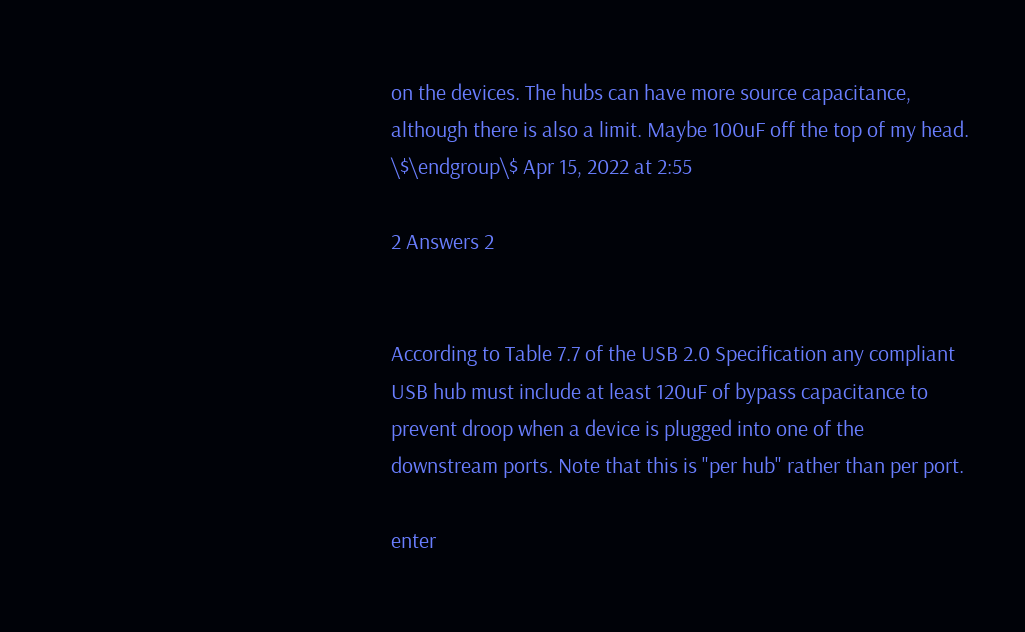on the devices. The hubs can have more source capacitance, although there is also a limit. Maybe 100uF off the top of my head. \$\endgroup\$ Apr 15, 2022 at 2:55

2 Answers 2


According to Table 7.7 of the USB 2.0 Specification any compliant USB hub must include at least 120uF of bypass capacitance to prevent droop when a device is plugged into one of the downstream ports. Note that this is "per hub" rather than per port.

enter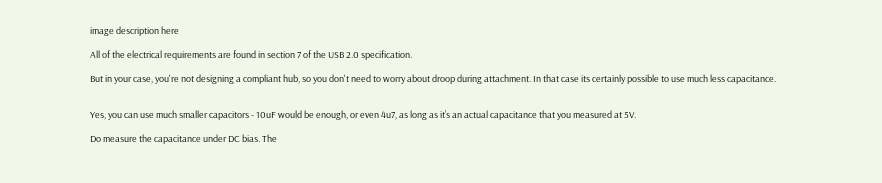image description here

All of the electrical requirements are found in section 7 of the USB 2.0 specification.

But in your case, you're not designing a compliant hub, so you don't need to worry about droop during attachment. In that case its certainly possible to use much less capacitance.


Yes, you can use much smaller capacitors - 10uF would be enough, or even 4u7, as long as it’s an actual capacitance that you measured at 5V.

Do measure the capacitance under DC bias. The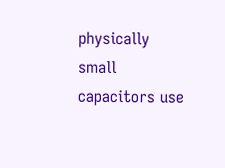physically small capacitors use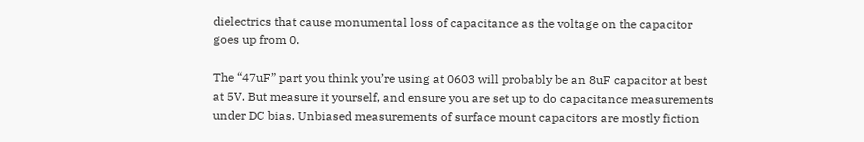dielectrics that cause monumental loss of capacitance as the voltage on the capacitor goes up from 0.

The “47uF” part you think you’re using at 0603 will probably be an 8uF capacitor at best at 5V. But measure it yourself, and ensure you are set up to do capacitance measurements under DC bias. Unbiased measurements of surface mount capacitors are mostly fiction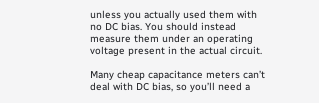unless you actually used them with no DC bias. You should instead measure them under an operating voltage present in the actual circuit.

Many cheap capacitance meters can’t deal with DC bias, so you’ll need a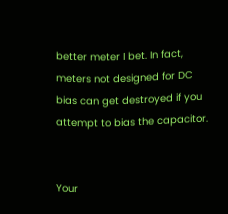better meter I bet. In fact, meters not designed for DC bias can get destroyed if you attempt to bias the capacitor.


Your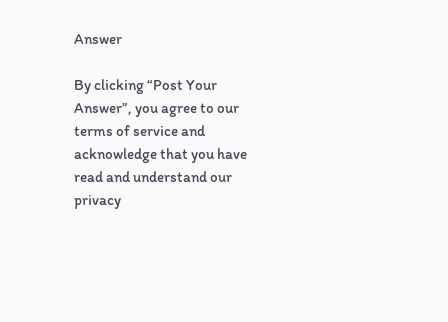Answer

By clicking “Post Your Answer”, you agree to our terms of service and acknowledge that you have read and understand our privacy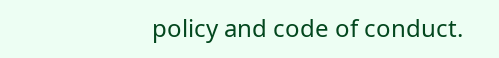policy and code of conduct.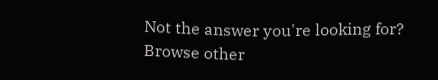Not the answer you're looking for? Browse other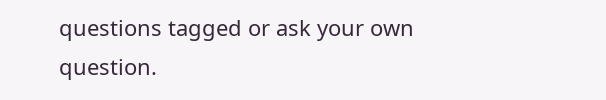questions tagged or ask your own question.